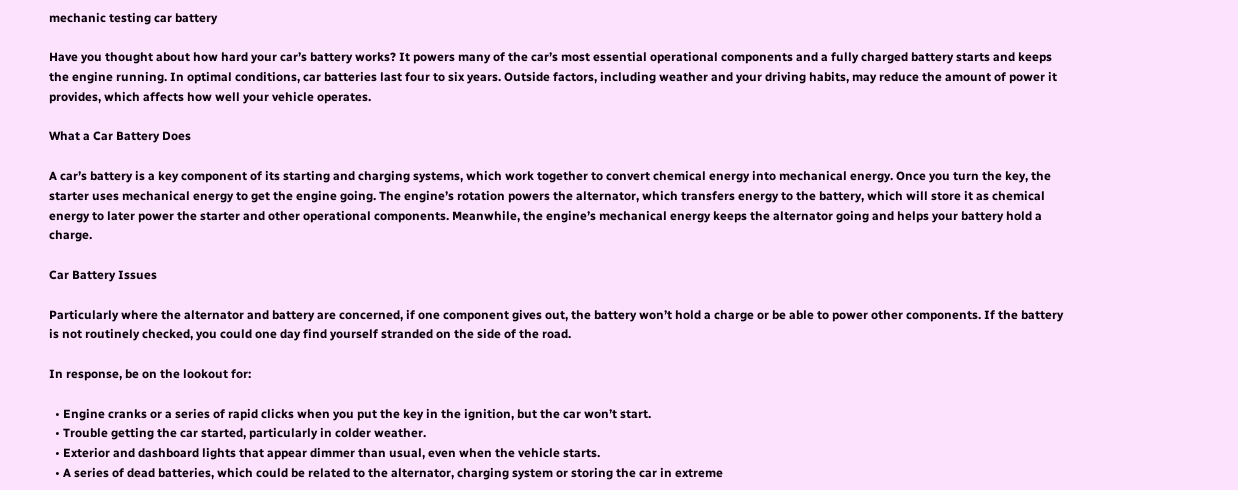mechanic testing car battery

Have you thought about how hard your car’s battery works? It powers many of the car’s most essential operational components and a fully charged battery starts and keeps the engine running. In optimal conditions, car batteries last four to six years. Outside factors, including weather and your driving habits, may reduce the amount of power it provides, which affects how well your vehicle operates.

What a Car Battery Does

A car’s battery is a key component of its starting and charging systems, which work together to convert chemical energy into mechanical energy. Once you turn the key, the starter uses mechanical energy to get the engine going. The engine’s rotation powers the alternator, which transfers energy to the battery, which will store it as chemical energy to later power the starter and other operational components. Meanwhile, the engine’s mechanical energy keeps the alternator going and helps your battery hold a charge.

Car Battery Issues

Particularly where the alternator and battery are concerned, if one component gives out, the battery won’t hold a charge or be able to power other components. If the battery is not routinely checked, you could one day find yourself stranded on the side of the road.

In response, be on the lookout for:

  • Engine cranks or a series of rapid clicks when you put the key in the ignition, but the car won’t start.
  • Trouble getting the car started, particularly in colder weather.
  • Exterior and dashboard lights that appear dimmer than usual, even when the vehicle starts.
  • A series of dead batteries, which could be related to the alternator, charging system or storing the car in extreme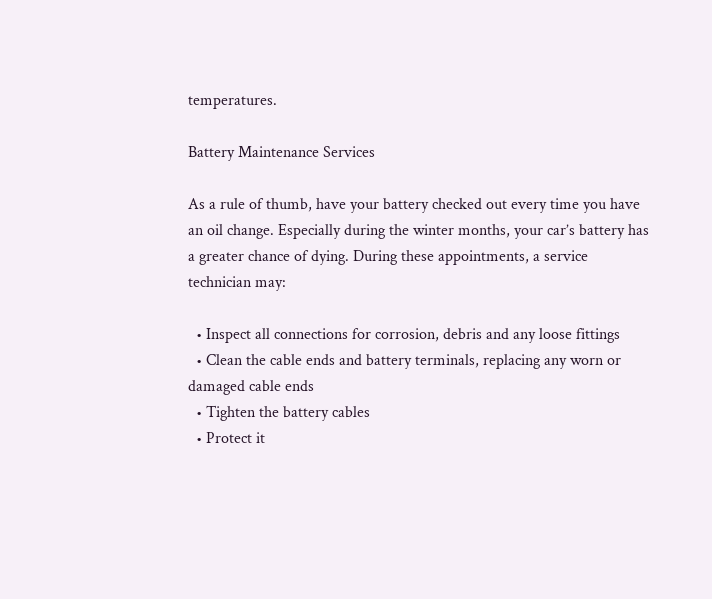temperatures.

Battery Maintenance Services

As a rule of thumb, have your battery checked out every time you have an oil change. Especially during the winter months, your car’s battery has a greater chance of dying. During these appointments, a service technician may:

  • Inspect all connections for corrosion, debris and any loose fittings
  • Clean the cable ends and battery terminals, replacing any worn or damaged cable ends
  • Tighten the battery cables
  • Protect it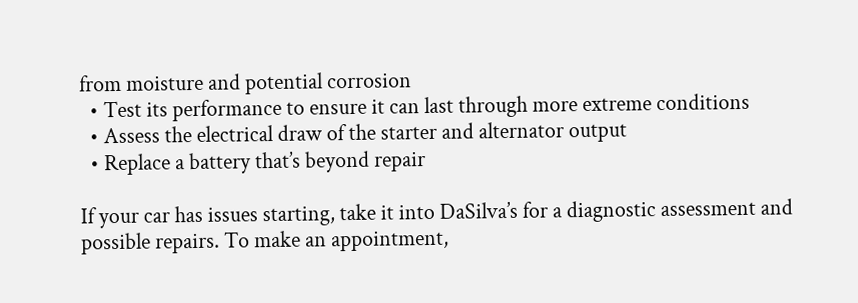from moisture and potential corrosion
  • Test its performance to ensure it can last through more extreme conditions
  • Assess the electrical draw of the starter and alternator output
  • Replace a battery that’s beyond repair

If your car has issues starting, take it into DaSilva’s for a diagnostic assessment and possible repairs. To make an appointment,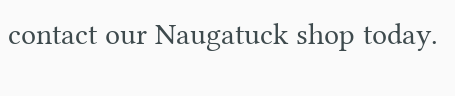contact our Naugatuck shop today.